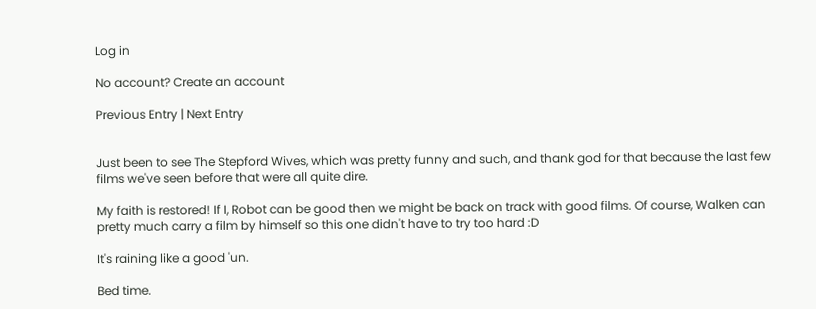Log in

No account? Create an account

Previous Entry | Next Entry


Just been to see The Stepford Wives, which was pretty funny and such, and thank god for that because the last few films we've seen before that were all quite dire.

My faith is restored! If I, Robot can be good then we might be back on track with good films. Of course, Walken can pretty much carry a film by himself so this one didn't have to try too hard :D

It's raining like a good 'un.

Bed time.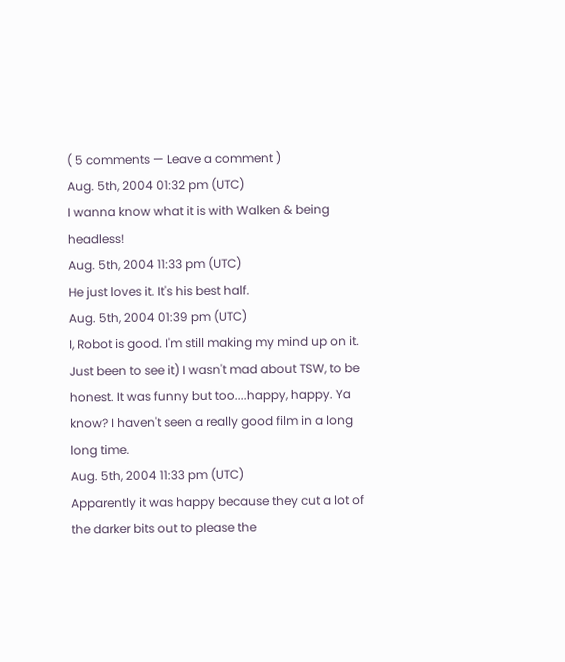( 5 comments — Leave a comment )
Aug. 5th, 2004 01:32 pm (UTC)
I wanna know what it is with Walken & being headless!
Aug. 5th, 2004 11:33 pm (UTC)
He just loves it. It's his best half.
Aug. 5th, 2004 01:39 pm (UTC)
I, Robot is good. I'm still making my mind up on it. Just been to see it) I wasn't mad about TSW, to be honest. It was funny but too....happy, happy. Ya know? I haven't seen a really good film in a long long time.
Aug. 5th, 2004 11:33 pm (UTC)
Apparently it was happy because they cut a lot of the darker bits out to please the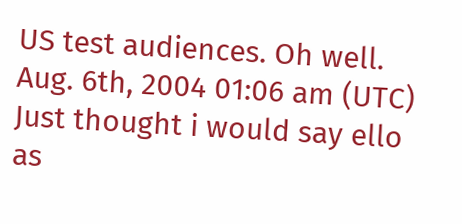US test audiences. Oh well.
Aug. 6th, 2004 01:06 am (UTC)
Just thought i would say ello as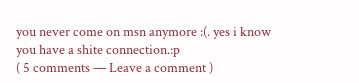you never come on msn anymore :(. yes i know you have a shite connection.:p
( 5 comments — Leave a comment )